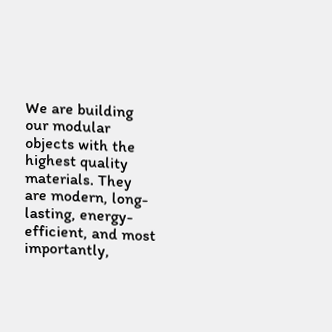We are building our modular objects with the highest quality materials. They are modern, long-lasting, energy-efficient, and most importantly,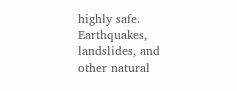highly safe. Earthquakes, landslides, and other natural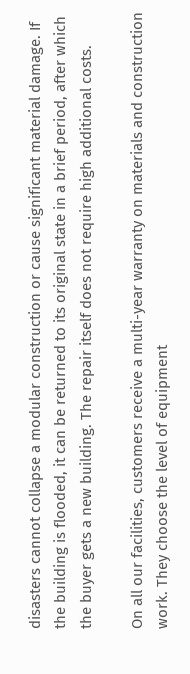disasters cannot collapse a modular construction or cause significant material damage. If the building is flooded, it can be returned to its original state in a brief period, after which the buyer gets a new building. The repair itself does not require high additional costs.

On all our facilities, customers receive a multi-year warranty on materials and construction work. They choose the level of equipment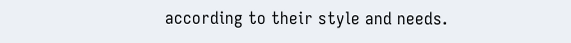according to their style and needs.